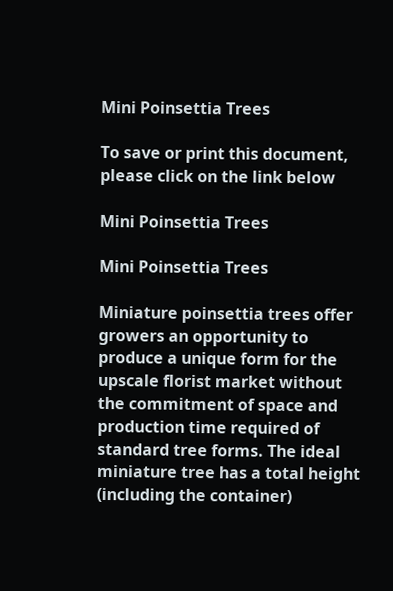Mini Poinsettia Trees

To save or print this document, please click on the link below

Mini Poinsettia Trees

Mini Poinsettia Trees

Miniature poinsettia trees offer growers an opportunity to produce a unique form for the upscale florist market without the commitment of space and production time required of standard tree forms. The ideal miniature tree has a total height (including the container)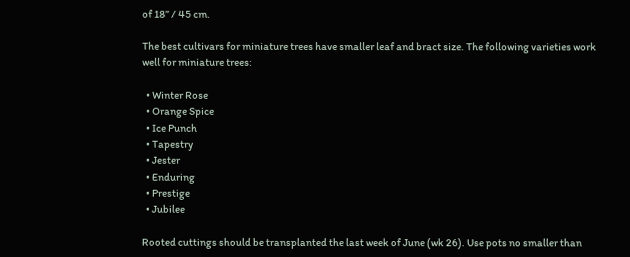of 18” / 45 cm.

The best cultivars for miniature trees have smaller leaf and bract size. The following varieties work well for miniature trees:

  • Winter Rose
  • Orange Spice
  • Ice Punch
  • Tapestry
  • Jester
  • Enduring
  • Prestige
  • Jubilee

Rooted cuttings should be transplanted the last week of June (wk 26). Use pots no smaller than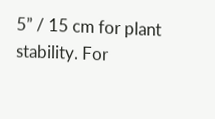5” / 15 cm for plant stability. For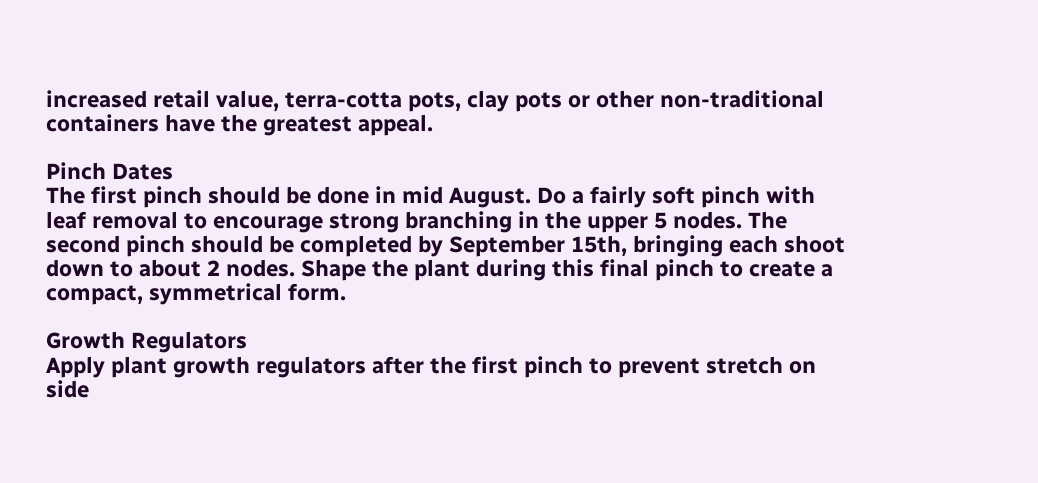increased retail value, terra-cotta pots, clay pots or other non-traditional containers have the greatest appeal.

Pinch Dates
The first pinch should be done in mid August. Do a fairly soft pinch with leaf removal to encourage strong branching in the upper 5 nodes. The second pinch should be completed by September 15th, bringing each shoot down to about 2 nodes. Shape the plant during this final pinch to create a compact, symmetrical form.

Growth Regulators
Apply plant growth regulators after the first pinch to prevent stretch on side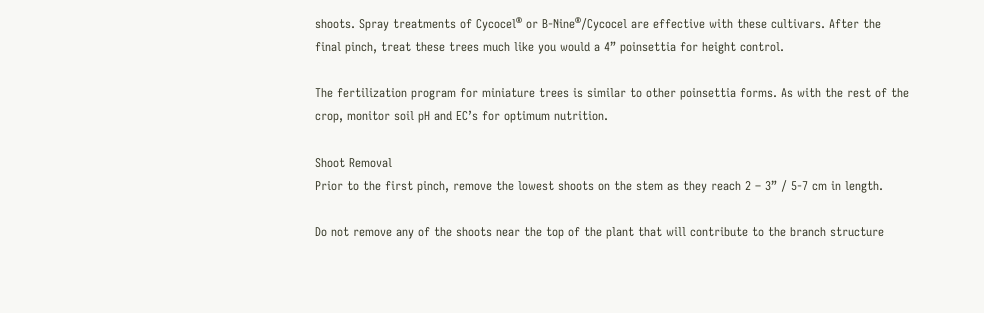shoots. Spray treatments of Cycocel® or B-Nine®/Cycocel are effective with these cultivars. After the final pinch, treat these trees much like you would a 4” poinsettia for height control.

The fertilization program for miniature trees is similar to other poinsettia forms. As with the rest of the crop, monitor soil pH and EC’s for optimum nutrition.

Shoot Removal
Prior to the first pinch, remove the lowest shoots on the stem as they reach 2 – 3” / 5-7 cm in length.

Do not remove any of the shoots near the top of the plant that will contribute to the branch structure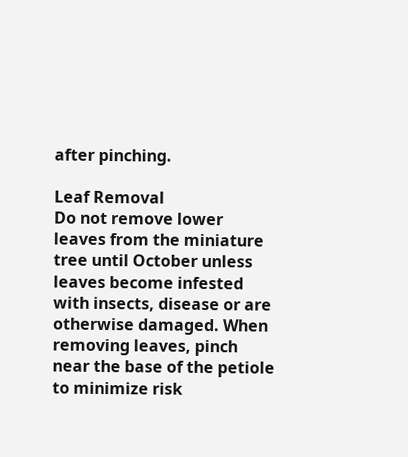after pinching.

Leaf Removal
Do not remove lower leaves from the miniature tree until October unless leaves become infested with insects, disease or are otherwise damaged. When removing leaves, pinch near the base of the petiole to minimize risk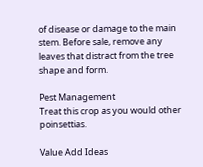of disease or damage to the main stem. Before sale, remove any leaves that distract from the tree shape and form.

Pest Management
Treat this crop as you would other poinsettias.

Value Add Ideas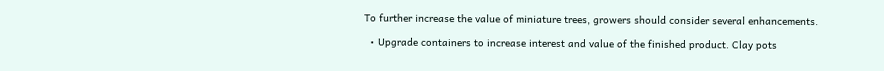To further increase the value of miniature trees, growers should consider several enhancements.

  • Upgrade containers to increase interest and value of the finished product. Clay pots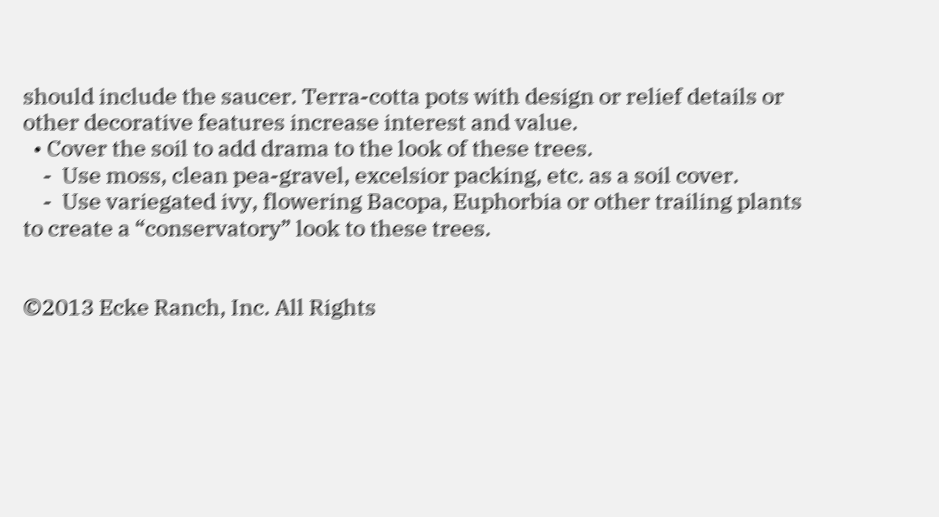should include the saucer. Terra-cotta pots with design or relief details or other decorative features increase interest and value.
  • Cover the soil to add drama to the look of these trees.
    -  Use moss, clean pea-gravel, excelsior packing, etc. as a soil cover.
    -  Use variegated ivy, flowering Bacopa, Euphorbia or other trailing plants to create a “conservatory” look to these trees.


©2013 Ecke Ranch, Inc. All Rights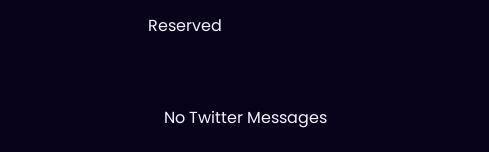Reserved



    No Twitter Messages